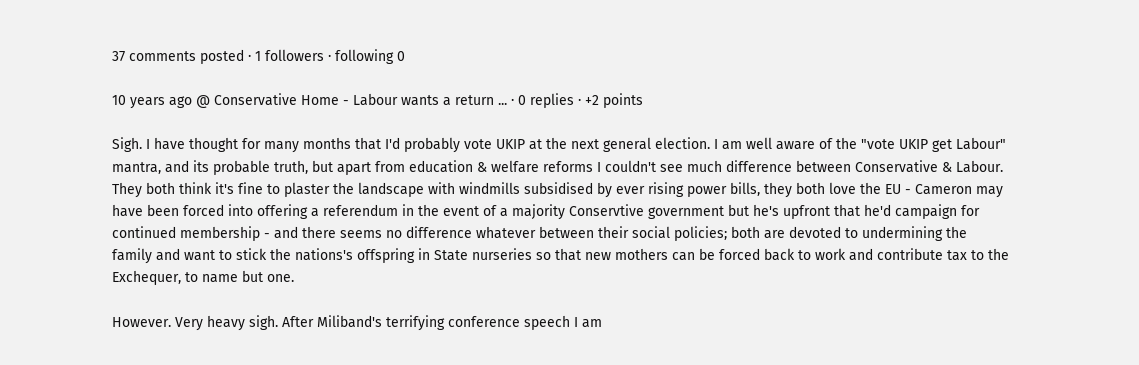37 comments posted · 1 followers · following 0

10 years ago @ Conservative Home - Labour wants a return ... · 0 replies · +2 points

Sigh. I have thought for many months that I'd probably vote UKIP at the next general election. I am well aware of the "vote UKIP get Labour" mantra, and its probable truth, but apart from education & welfare reforms I couldn't see much difference between Conservative & Labour. They both think it's fine to plaster the landscape with windmills subsidised by ever rising power bills, they both love the EU - Cameron may have been forced into offering a referendum in the event of a majority Conservtive government but he's upfront that he'd campaign for continued membership - and there seems no difference whatever between their social policies; both are devoted to undermining the family and want to stick the nations's offspring in State nurseries so that new mothers can be forced back to work and contribute tax to the Exchequer, to name but one.

However. Very heavy sigh. After Miliband's terrifying conference speech I am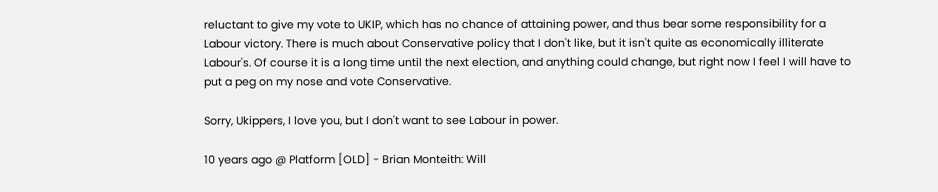reluctant to give my vote to UKIP, which has no chance of attaining power, and thus bear some responsibility for a Labour victory. There is much about Conservative policy that I don't like, but it isn't quite as economically illiterate Labour's. Of course it is a long time until the next election, and anything could change, but right now I feel I will have to put a peg on my nose and vote Conservative.

Sorry, Ukippers, I love you, but I don't want to see Labour in power.

10 years ago @ Platform [OLD] - Brian Monteith: Will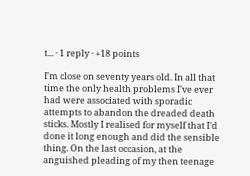t... · 1 reply · +18 points

I'm close on seventy years old. In all that time the only health problems I've ever had were associated with sporadic attempts to abandon the dreaded death sticks. Mostly I realised for myself that I'd done it long enough and did the sensible thing. On the last occasion, at the anguished pleading of my then teenage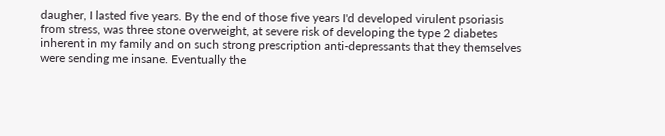daugher, I lasted five years. By the end of those five years I'd developed virulent psoriasis from stress, was three stone overweight, at severe risk of developing the type 2 diabetes inherent in my family and on such strong prescription anti-depressants that they themselves were sending me insane. Eventually the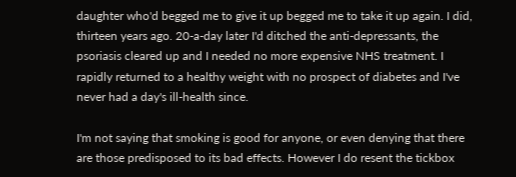daughter who'd begged me to give it up begged me to take it up again. I did, thirteen years ago. 20-a-day later I'd ditched the anti-depressants, the psoriasis cleared up and I needed no more expensive NHS treatment. I rapidly returned to a healthy weight with no prospect of diabetes and I've never had a day's ill-health since.

I'm not saying that smoking is good for anyone, or even denying that there are those predisposed to its bad effects. However I do resent the tickbox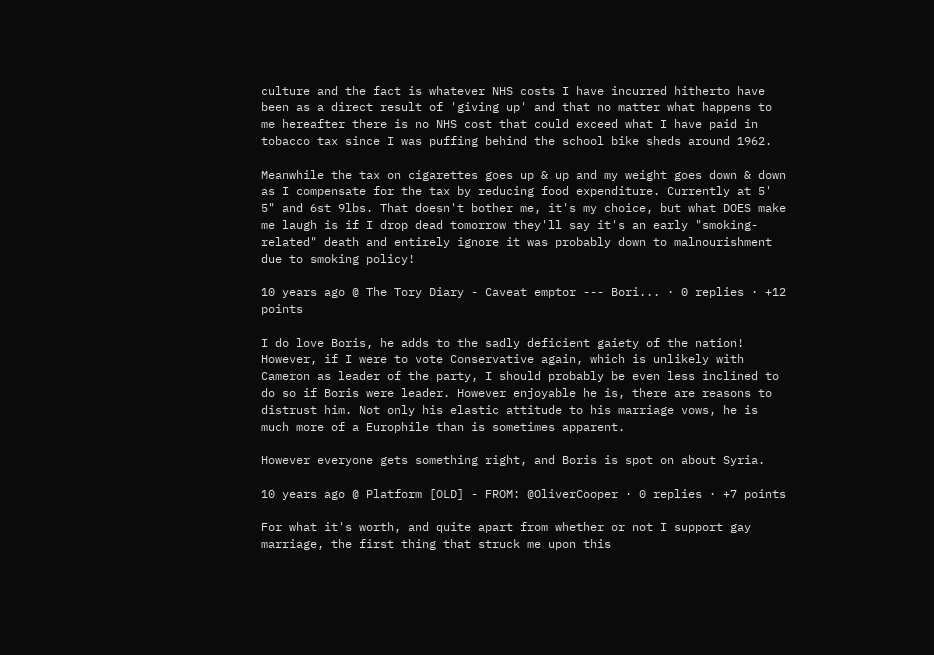culture and the fact is whatever NHS costs I have incurred hitherto have been as a direct result of 'giving up' and that no matter what happens to me hereafter there is no NHS cost that could exceed what I have paid in tobacco tax since I was puffing behind the school bike sheds around 1962.

Meanwhile the tax on cigarettes goes up & up and my weight goes down & down as I compensate for the tax by reducing food expenditure. Currently at 5' 5" and 6st 9lbs. That doesn't bother me, it's my choice, but what DOES make me laugh is if I drop dead tomorrow they'll say it's an early "smoking-related" death and entirely ignore it was probably down to malnourishment due to smoking policy!

10 years ago @ The Tory Diary - Caveat emptor --- Bori... · 0 replies · +12 points

I do love Boris, he adds to the sadly deficient gaiety of the nation! However, if I were to vote Conservative again, which is unlikely with Cameron as leader of the party, I should probably be even less inclined to do so if Boris were leader. However enjoyable he is, there are reasons to distrust him. Not only his elastic attitude to his marriage vows, he is much more of a Europhile than is sometimes apparent.

However everyone gets something right, and Boris is spot on about Syria.

10 years ago @ Platform [OLD] - FROM: @OliverCooper · 0 replies · +7 points

For what it's worth, and quite apart from whether or not I support gay marriage, the first thing that struck me upon this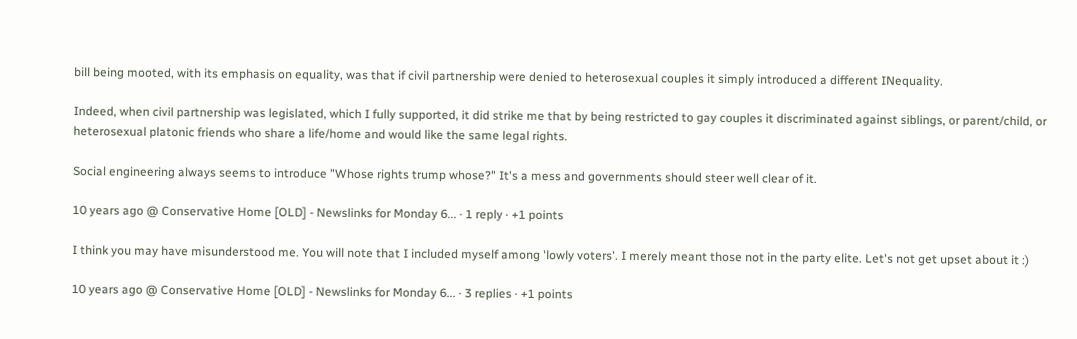bill being mooted, with its emphasis on equality, was that if civil partnership were denied to heterosexual couples it simply introduced a different INequality.

Indeed, when civil partnership was legislated, which I fully supported, it did strike me that by being restricted to gay couples it discriminated against siblings, or parent/child, or heterosexual platonic friends who share a life/home and would like the same legal rights.

Social engineering always seems to introduce "Whose rights trump whose?" It's a mess and governments should steer well clear of it.

10 years ago @ Conservative Home [OLD] - Newslinks for Monday 6... · 1 reply · +1 points

I think you may have misunderstood me. You will note that I included myself among 'lowly voters'. I merely meant those not in the party elite. Let's not get upset about it :)

10 years ago @ Conservative Home [OLD] - Newslinks for Monday 6... · 3 replies · +1 points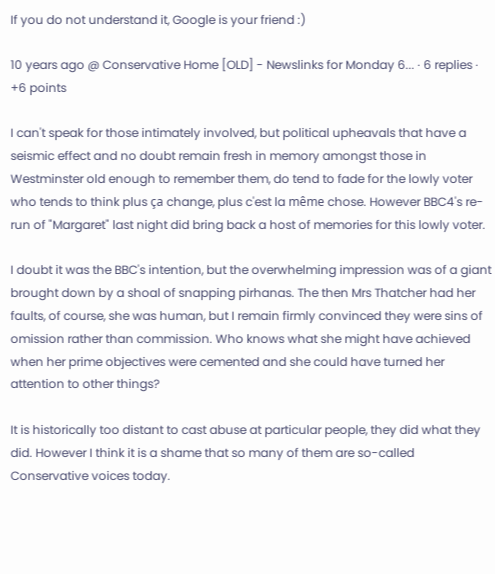If you do not understand it, Google is your friend :)

10 years ago @ Conservative Home [OLD] - Newslinks for Monday 6... · 6 replies · +6 points

I can't speak for those intimately involved, but political upheavals that have a seismic effect and no doubt remain fresh in memory amongst those in Westminster old enough to remember them, do tend to fade for the lowly voter who tends to think plus ça change, plus c'est la même chose. However BBC4's re-run of "Margaret" last night did bring back a host of memories for this lowly voter.

I doubt it was the BBC's intention, but the overwhelming impression was of a giant brought down by a shoal of snapping pirhanas. The then Mrs Thatcher had her faults, of course, she was human, but I remain firmly convinced they were sins of omission rather than commission. Who knows what she might have achieved when her prime objectives were cemented and she could have turned her attention to other things?

It is historically too distant to cast abuse at particular people, they did what they did. However I think it is a shame that so many of them are so-called Conservative voices today.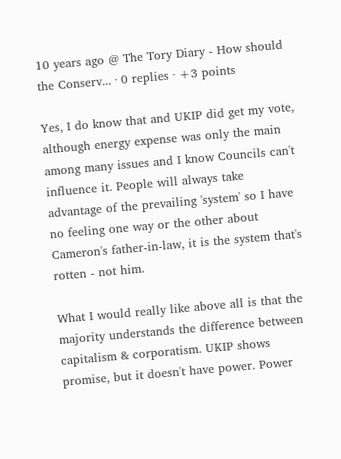10 years ago @ The Tory Diary - How should the Conserv... · 0 replies · +3 points

Yes, I do know that and UKIP did get my vote, although energy expense was only the main among many issues and I know Councils can't influence it. People will always take advantage of the prevailing 'system' so I have no feeling one way or the other about Cameron's father-in-law, it is the system that's rotten - not him.

What I would really like above all is that the majority understands the difference between capitalism & corporatism. UKIP shows promise, but it doesn't have power. Power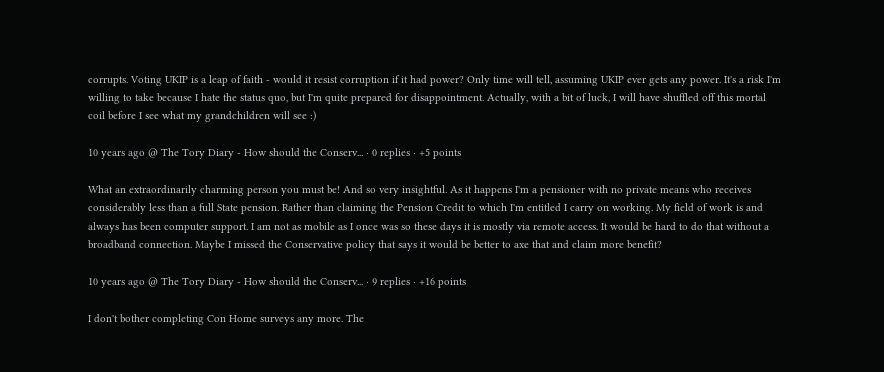corrupts. Voting UKIP is a leap of faith - would it resist corruption if it had power? Only time will tell, assuming UKIP ever gets any power. It's a risk I'm willing to take because I hate the status quo, but I'm quite prepared for disappointment. Actually, with a bit of luck, I will have shuffled off this mortal coil before I see what my grandchildren will see :)

10 years ago @ The Tory Diary - How should the Conserv... · 0 replies · +5 points

What an extraordinarily charming person you must be! And so very insightful. As it happens I'm a pensioner with no private means who receives considerably less than a full State pension. Rather than claiming the Pension Credit to which I'm entitled I carry on working. My field of work is and always has been computer support. I am not as mobile as I once was so these days it is mostly via remote access. It would be hard to do that without a broadband connection. Maybe I missed the Conservative policy that says it would be better to axe that and claim more benefit?

10 years ago @ The Tory Diary - How should the Conserv... · 9 replies · +16 points

I don't bother completing Con Home surveys any more. The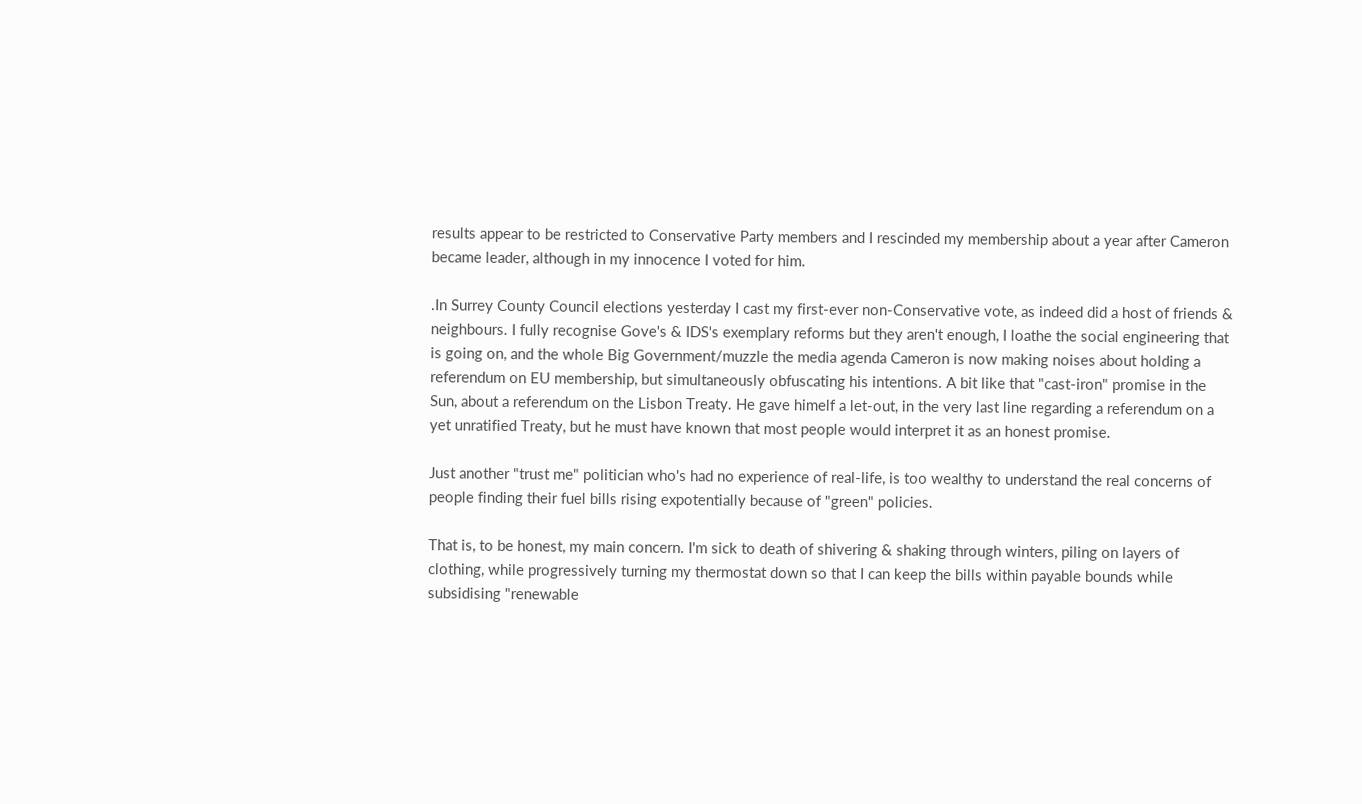results appear to be restricted to Conservative Party members and I rescinded my membership about a year after Cameron became leader, although in my innocence I voted for him.

.In Surrey County Council elections yesterday I cast my first-ever non-Conservative vote, as indeed did a host of friends & neighbours. I fully recognise Gove's & IDS's exemplary reforms but they aren't enough, I loathe the social engineering that is going on, and the whole Big Government/muzzle the media agenda Cameron is now making noises about holding a referendum on EU membership, but simultaneously obfuscating his intentions. A bit like that "cast-iron" promise in the Sun, about a referendum on the Lisbon Treaty. He gave himelf a let-out, in the very last line regarding a referendum on a yet unratified Treaty, but he must have known that most people would interpret it as an honest promise.

Just another "trust me" politician who's had no experience of real-life, is too wealthy to understand the real concerns of people finding their fuel bills rising expotentially because of "green" policies.

That is, to be honest, my main concern. I'm sick to death of shivering & shaking through winters, piling on layers of clothing, while progressively turning my thermostat down so that I can keep the bills within payable bounds while subsidising "renewable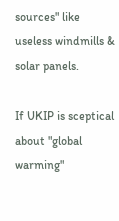sources" like useless windmills & solar panels.

If UKIP is sceptical about "global warming"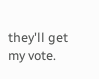they'll get my vote.